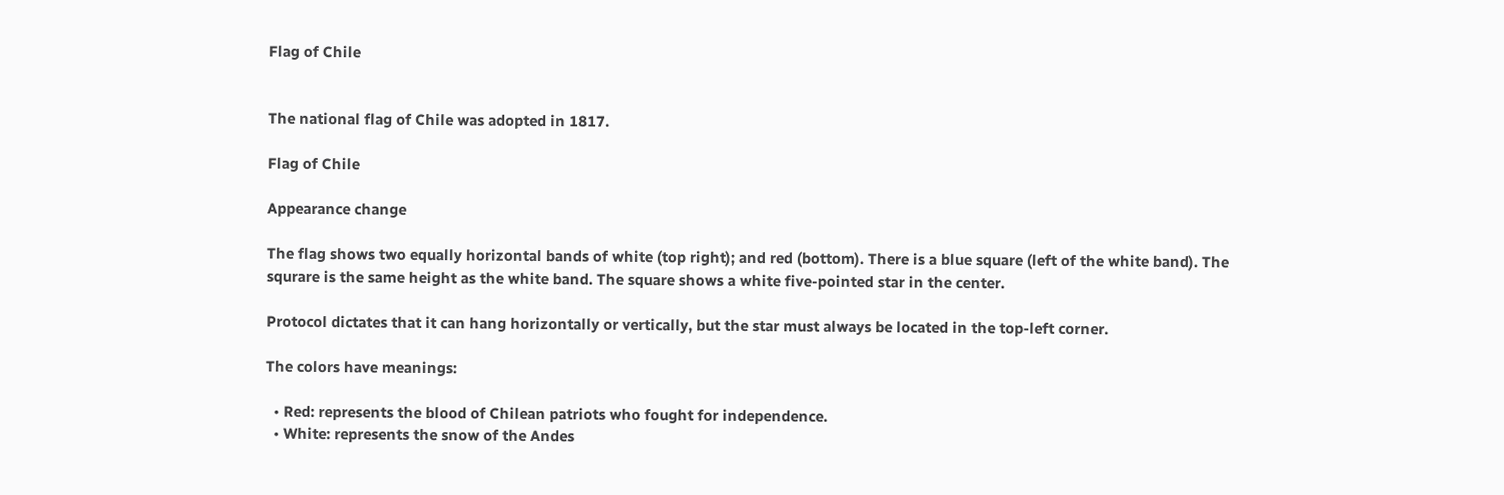Flag of Chile


The national flag of Chile was adopted in 1817.

Flag of Chile

Appearance change

The flag shows two equally horizontal bands of white (top right); and red (bottom). There is a blue square (left of the white band). The squrare is the same height as the white band. The square shows a white five-pointed star in the center.

Protocol dictates that it can hang horizontally or vertically, but the star must always be located in the top-left corner.

The colors have meanings:

  • Red: represents the blood of Chilean patriots who fought for independence.
  • White: represents the snow of the Andes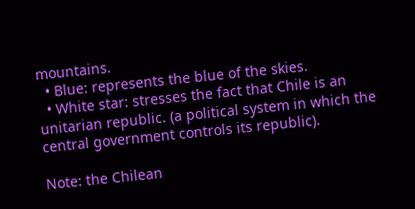mountains.
  • Blue: represents the blue of the skies.
  • White star: stresses the fact that Chile is an unitarian republic. (a political system in which the central government controls its republic).

Note: the Chilean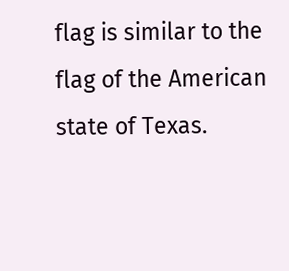flag is similar to the flag of the American state of Texas.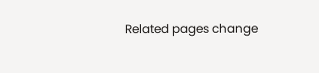Related pages change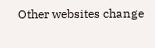Other websites change